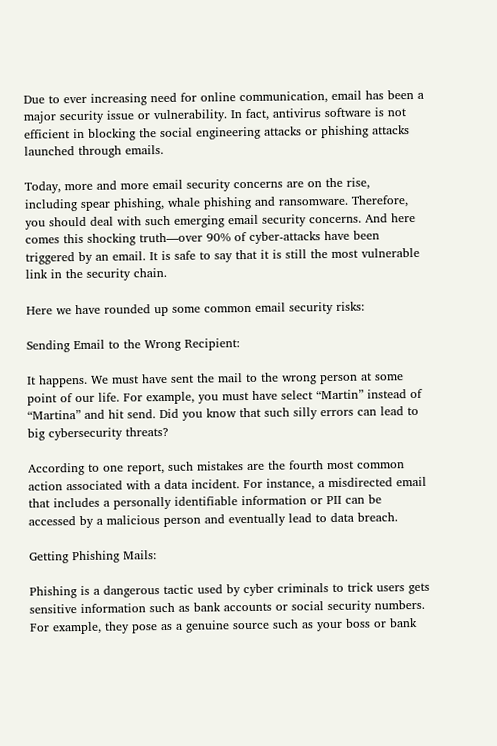Due to ever increasing need for online communication, email has been a major security issue or vulnerability. In fact, antivirus software is not efficient in blocking the social engineering attacks or phishing attacks launched through emails.

Today, more and more email security concerns are on the rise, including spear phishing, whale phishing and ransomware. Therefore, you should deal with such emerging email security concerns. And here comes this shocking truth—over 90% of cyber-attacks have been triggered by an email. It is safe to say that it is still the most vulnerable link in the security chain.

Here we have rounded up some common email security risks:

Sending Email to the Wrong Recipient:

It happens. We must have sent the mail to the wrong person at some point of our life. For example, you must have select “Martin” instead of “Martina” and hit send. Did you know that such silly errors can lead to big cybersecurity threats?

According to one report, such mistakes are the fourth most common action associated with a data incident. For instance, a misdirected email that includes a personally identifiable information or PII can be accessed by a malicious person and eventually lead to data breach.

Getting Phishing Mails:

Phishing is a dangerous tactic used by cyber criminals to trick users gets sensitive information such as bank accounts or social security numbers. For example, they pose as a genuine source such as your boss or bank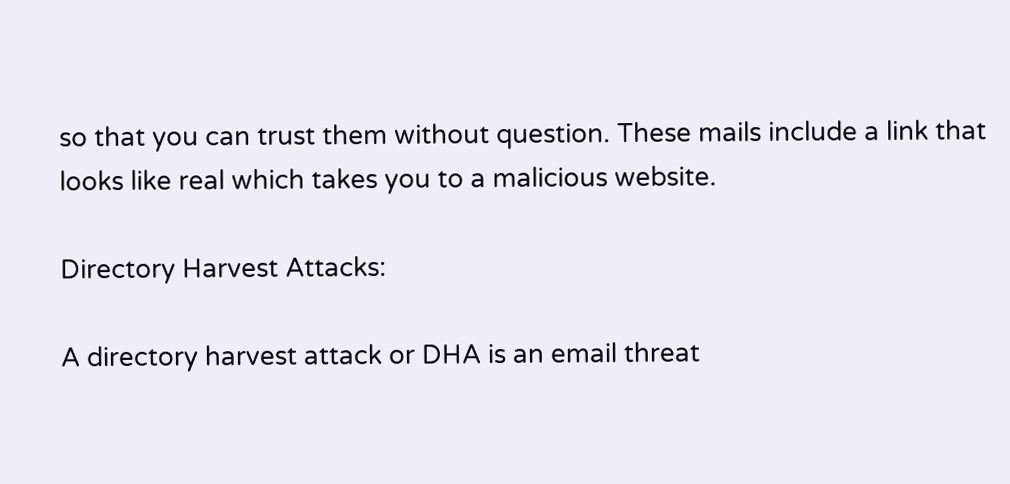so that you can trust them without question. These mails include a link that looks like real which takes you to a malicious website.

Directory Harvest Attacks:

A directory harvest attack or DHA is an email threat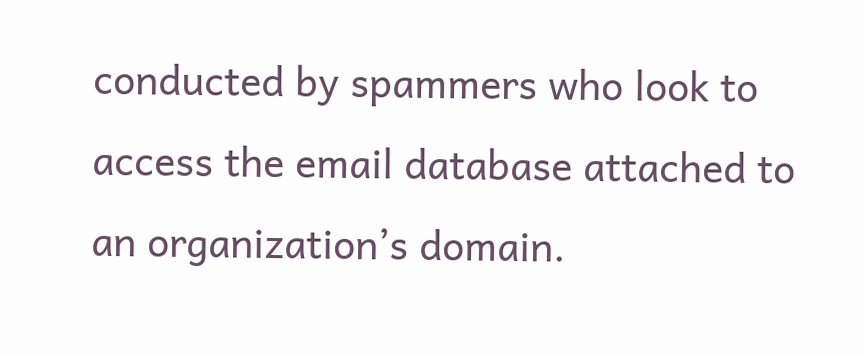conducted by spammers who look to access the email database attached to an organization’s domain.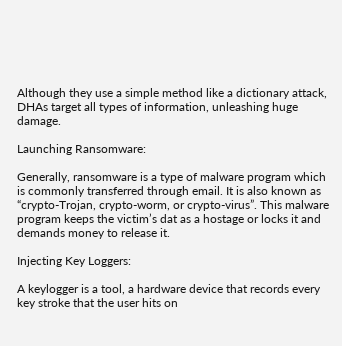Although they use a simple method like a dictionary attack, DHAs target all types of information, unleashing huge damage.

Launching Ransomware:

Generally, ransomware is a type of malware program which is commonly transferred through email. It is also known as “crypto-Trojan, crypto-worm, or crypto-virus”. This malware program keeps the victim’s dat as a hostage or locks it and demands money to release it.

Injecting Key Loggers:

A keylogger is a tool, a hardware device that records every key stroke that the user hits on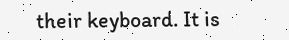their keyboard. It is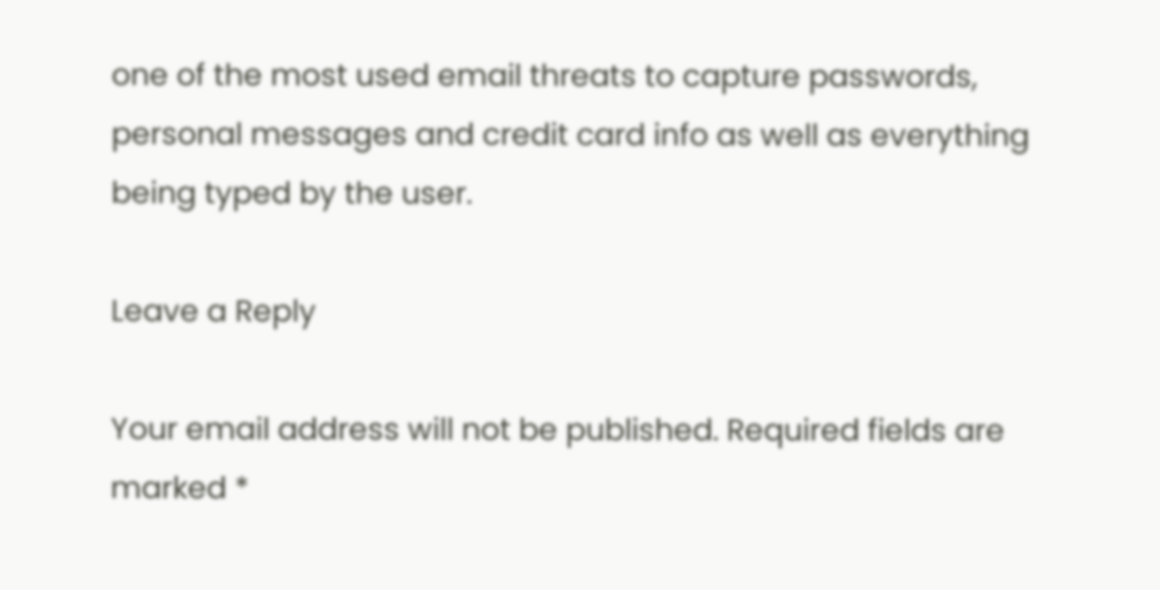one of the most used email threats to capture passwords, personal messages and credit card info as well as everything being typed by the user.

Leave a Reply

Your email address will not be published. Required fields are marked *